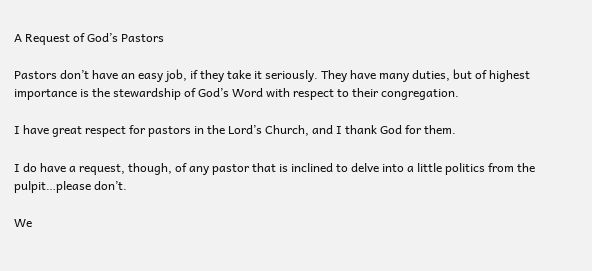A Request of God’s Pastors

Pastors don’t have an easy job, if they take it seriously. They have many duties, but of highest importance is the stewardship of God’s Word with respect to their congregation.

I have great respect for pastors in the Lord’s Church, and I thank God for them.

I do have a request, though, of any pastor that is inclined to delve into a little politics from the pulpit…please don’t.

We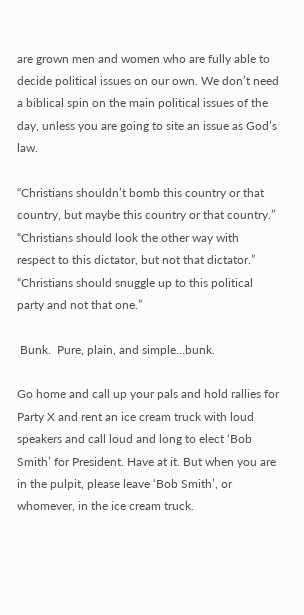are grown men and women who are fully able to decide political issues on our own. We don’t need a biblical spin on the main political issues of the day, unless you are going to site an issue as God’s law.

“Christians shouldn’t bomb this country or that country, but maybe this country or that country.” “Christians should look the other way with respect to this dictator, but not that dictator.” “Christians should snuggle up to this political party and not that one.”

 Bunk.  Pure, plain, and simple…bunk.

Go home and call up your pals and hold rallies for Party X and rent an ice cream truck with loud speakers and call loud and long to elect ‘Bob Smith’ for President. Have at it. But when you are in the pulpit, please leave ‘Bob Smith’, or whomever, in the ice cream truck.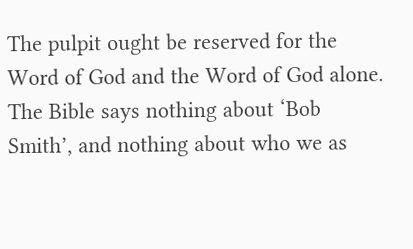The pulpit ought be reserved for the Word of God and the Word of God alone. The Bible says nothing about ‘Bob Smith’, and nothing about who we as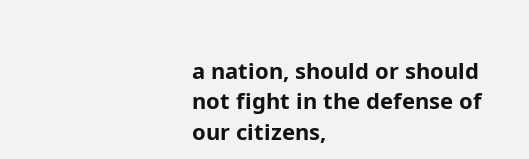a nation, should or should not fight in the defense of our citizens,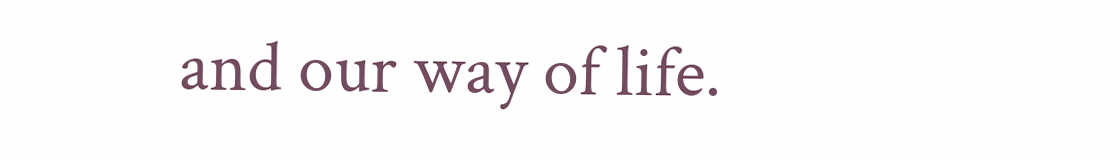and our way of life.